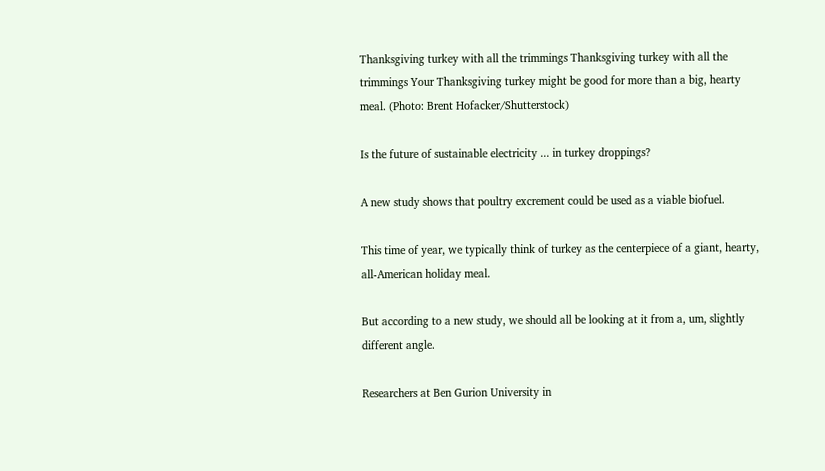Thanksgiving turkey with all the trimmings Thanksgiving turkey with all the trimmings Your Thanksgiving turkey might be good for more than a big, hearty meal. (Photo: Brent Hofacker/Shutterstock)

Is the future of sustainable electricity ... in turkey droppings?

A new study shows that poultry excrement could be used as a viable biofuel.

This time of year, we typically think of turkey as the centerpiece of a giant, hearty, all-American holiday meal.

But according to a new study, we should all be looking at it from a, um, slightly different angle.

Researchers at Ben Gurion University in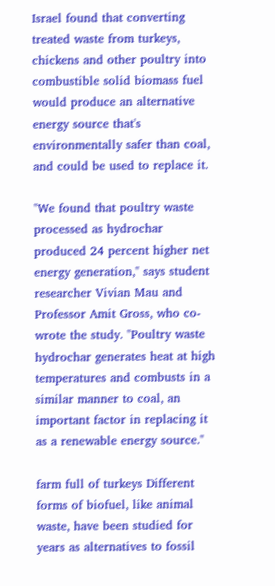Israel found that converting treated waste from turkeys, chickens and other poultry into combustible solid biomass fuel would produce an alternative energy source that's environmentally safer than coal, and could be used to replace it.

"We found that poultry waste processed as hydrochar produced 24 percent higher net energy generation," says student researcher Vivian Mau and Professor Amit Gross, who co-wrote the study. "Poultry waste hydrochar generates heat at high temperatures and combusts in a similar manner to coal, an important factor in replacing it as a renewable energy source."

farm full of turkeys Different forms of biofuel, like animal waste, have been studied for years as alternatives to fossil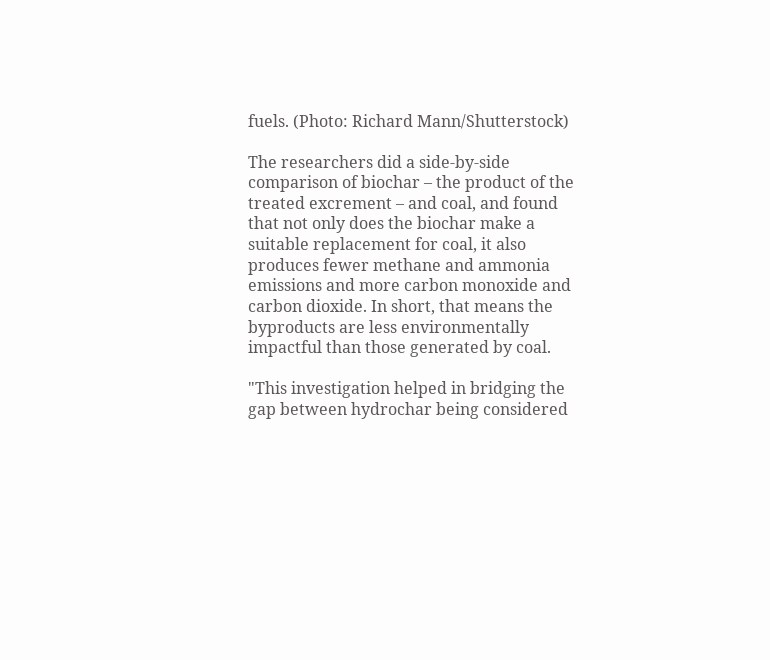fuels. (Photo: Richard Mann/Shutterstock)

The researchers did a side-by-side comparison of biochar – the product of the treated excrement – and coal, and found that not only does the biochar make a suitable replacement for coal, it also produces fewer methane and ammonia emissions and more carbon monoxide and carbon dioxide. In short, that means the byproducts are less environmentally impactful than those generated by coal.

"This investigation helped in bridging the gap between hydrochar being considered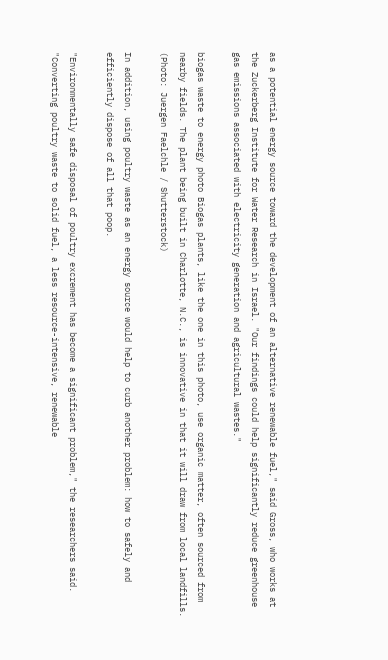as a potential energy source toward the development of an alternative renewable fuel," said Gross, who works at the Zuckerberg Institute for Water Research in Israel. "Our findings could help significantly reduce greenhouse gas emissions associated with electricity generation and agricultural wastes."

biogas waste to energy photo Biogas plants, like the one in this photo, use organic matter, often sourced from nearby fields. The plant being built in Charlotte, N.C., is innovative in that it will draw from local landfills. (Photo: Juergen Faelchle / Shutterstock)

In addition, using poultry waste as an energy source would help to curb another problem: how to safely and efficiently dispose of all that poop.

"Environmentally safe disposal of poultry excrement has become a significant problem," the researchers said. "Converting poultry waste to solid fuel, a less resource-intensive, renewable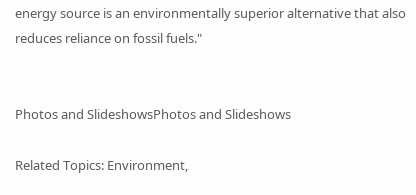energy source is an environmentally superior alternative that also reduces reliance on fossil fuels."


Photos and SlideshowsPhotos and Slideshows

Related Topics: Environment,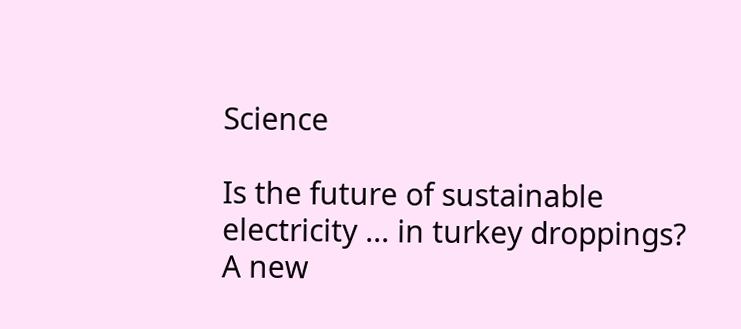Science

Is the future of sustainable electricity ... in turkey droppings?
A new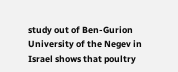study out of Ben-Gurion University of the Negev in Israel shows that poultry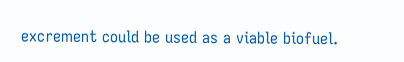excrement could be used as a viable biofuel.